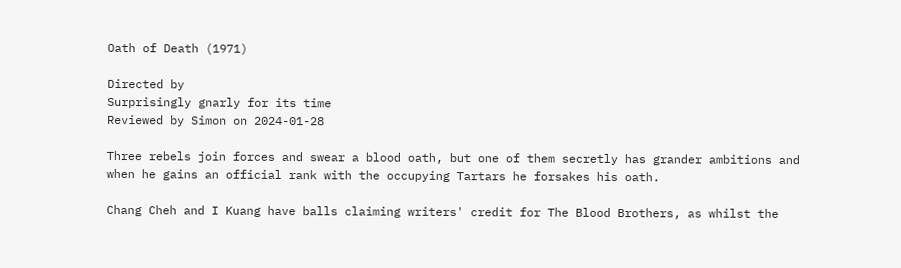Oath of Death (1971)

Directed by
Surprisingly gnarly for its time
Reviewed by Simon on 2024-01-28

Three rebels join forces and swear a blood oath, but one of them secretly has grander ambitions and when he gains an official rank with the occupying Tartars he forsakes his oath.

Chang Cheh and I Kuang have balls claiming writers' credit for The Blood Brothers, as whilst the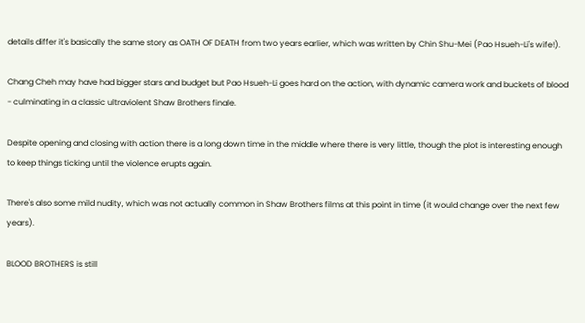details differ it's basically the same story as OATH OF DEATH from two years earlier, which was written by Chin Shu-Mei (Pao Hsueh-Li's wife!).

Chang Cheh may have had bigger stars and budget but Pao Hsueh-Li goes hard on the action, with dynamic camera work and buckets of blood - culminating in a classic ultraviolent Shaw Brothers finale.

Despite opening and closing with action there is a long down time in the middle where there is very little, though the plot is interesting enough to keep things ticking until the violence erupts again.

There's also some mild nudity, which was not actually common in Shaw Brothers films at this point in time (it would change over the next few years).

BLOOD BROTHERS is still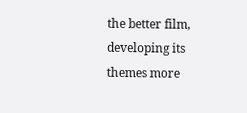the better film, developing its themes more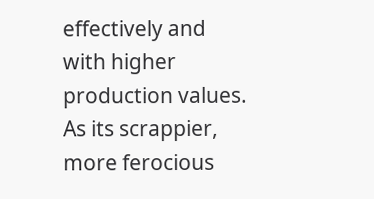effectively and with higher production values. As its scrappier, more ferocious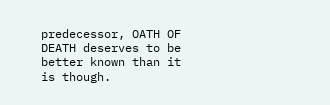predecessor, OATH OF DEATH deserves to be better known than it is though.